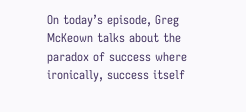On today’s episode, Greg McKeown talks about the paradox of success where ironically, success itself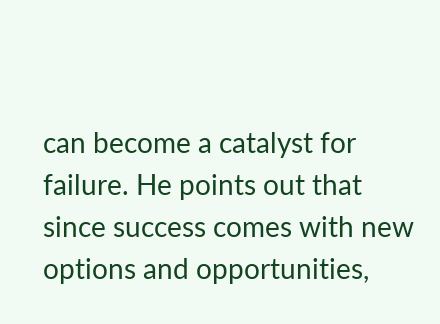can become a catalyst for failure. He points out that since success comes with new options and opportunities,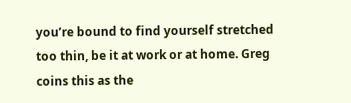you’re bound to find yourself stretched too thin, be it at work or at home. Greg coins this as the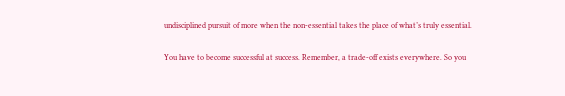undisciplined pursuit of more when the non-essential takes the place of what’s truly essential.

You have to become successful at success. Remember, a trade-off exists everywhere. So you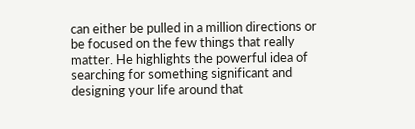can either be pulled in a million directions or be focused on the few things that really matter. He highlights the powerful idea of searching for something significant and designing your life around that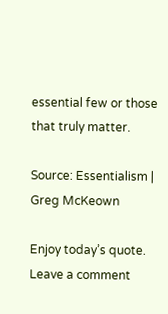essential few or those that truly matter.

Source: Essentialism | Greg McKeown

Enjoy today’s quote. Leave a comment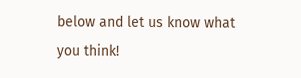below and let us know what you think!